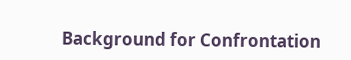Background for Confrontation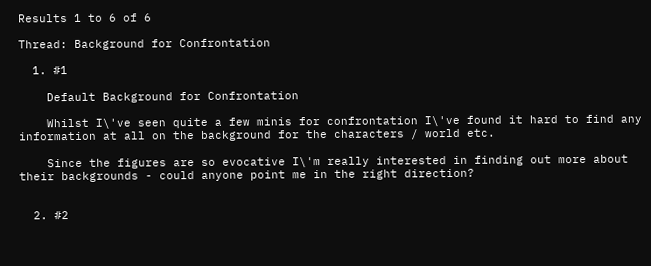Results 1 to 6 of 6

Thread: Background for Confrontation

  1. #1

    Default Background for Confrontation

    Whilst I\'ve seen quite a few minis for confrontation I\'ve found it hard to find any information at all on the background for the characters / world etc.

    Since the figures are so evocative I\'m really interested in finding out more about their backgrounds - could anyone point me in the right direction?


  2. #2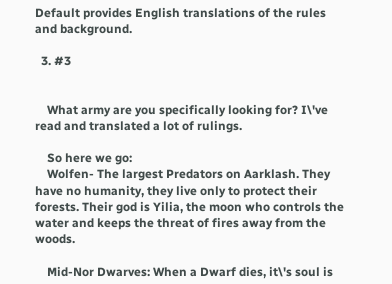Default provides English translations of the rules and background.

  3. #3


    What army are you specifically looking for? I\'ve read and translated a lot of rulings.

    So here we go:
    Wolfen- The largest Predators on Aarklash. They have no humanity, they live only to protect their forests. Their god is Yilia, the moon who controls the water and keeps the threat of fires away from the woods.

    Mid-Nor Dwarves: When a Dwarf dies, it\'s soul is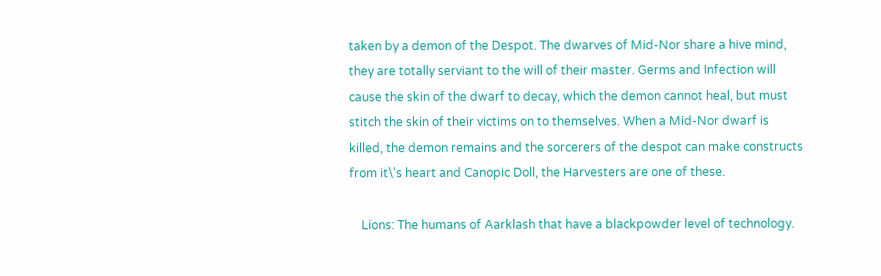taken by a demon of the Despot. The dwarves of Mid-Nor share a hive mind, they are totally serviant to the will of their master. Germs and Infection will cause the skin of the dwarf to decay, which the demon cannot heal, but must stitch the skin of their victims on to themselves. When a Mid-Nor dwarf is killed, the demon remains and the sorcerers of the despot can make constructs from it\'s heart and Canopic Doll, the Harvesters are one of these.

    Lions: The humans of Aarklash that have a blackpowder level of technology.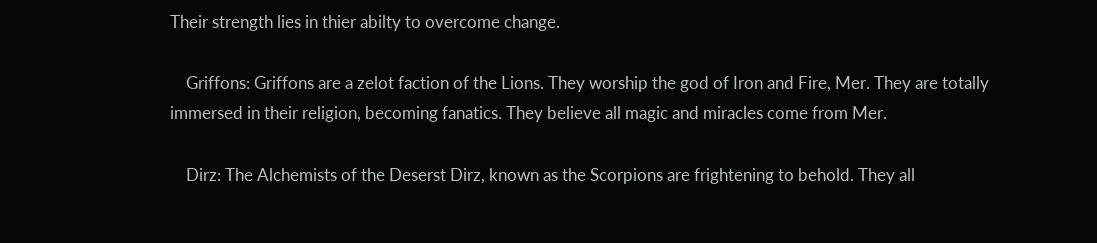Their strength lies in thier abilty to overcome change.

    Griffons: Griffons are a zelot faction of the Lions. They worship the god of Iron and Fire, Mer. They are totally immersed in their religion, becoming fanatics. They believe all magic and miracles come from Mer.

    Dirz: The Alchemists of the Deserst Dirz, known as the Scorpions are frightening to behold. They all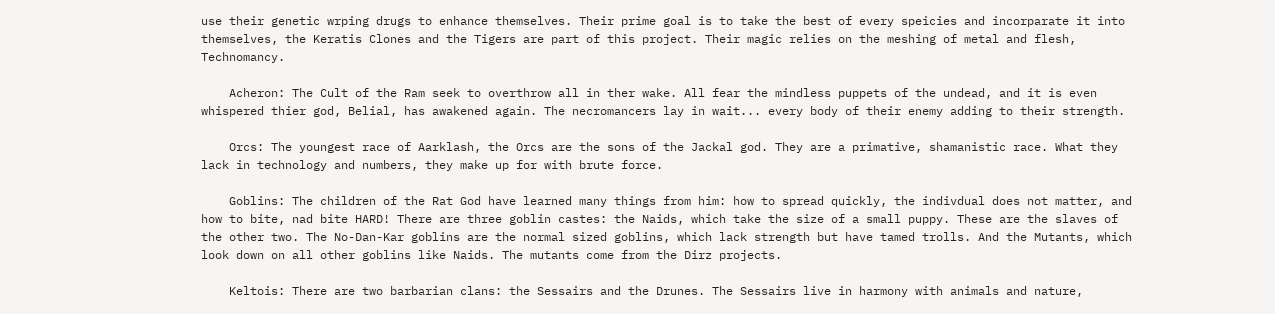use their genetic wrping drugs to enhance themselves. Their prime goal is to take the best of every speicies and incorparate it into themselves, the Keratis Clones and the Tigers are part of this project. Their magic relies on the meshing of metal and flesh, Technomancy.

    Acheron: The Cult of the Ram seek to overthrow all in ther wake. All fear the mindless puppets of the undead, and it is even whispered thier god, Belial, has awakened again. The necromancers lay in wait... every body of their enemy adding to their strength.

    Orcs: The youngest race of Aarklash, the Orcs are the sons of the Jackal god. They are a primative, shamanistic race. What they lack in technology and numbers, they make up for with brute force.

    Goblins: The children of the Rat God have learned many things from him: how to spread quickly, the indivdual does not matter, and how to bite, nad bite HARD! There are three goblin castes: the Naids, which take the size of a small puppy. These are the slaves of the other two. The No-Dan-Kar goblins are the normal sized goblins, which lack strength but have tamed trolls. And the Mutants, which look down on all other goblins like Naids. The mutants come from the Dirz projects.

    Keltois: There are two barbarian clans: the Sessairs and the Drunes. The Sessairs live in harmony with animals and nature,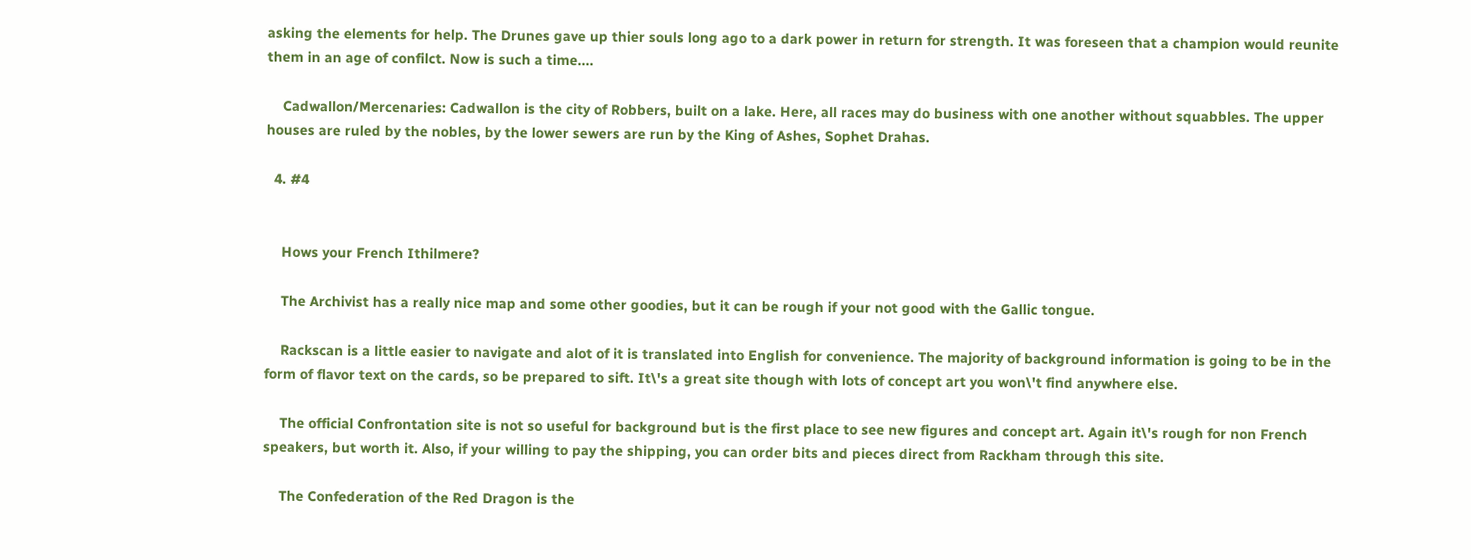asking the elements for help. The Drunes gave up thier souls long ago to a dark power in return for strength. It was foreseen that a champion would reunite them in an age of confilct. Now is such a time....

    Cadwallon/Mercenaries: Cadwallon is the city of Robbers, built on a lake. Here, all races may do business with one another without squabbles. The upper houses are ruled by the nobles, by the lower sewers are run by the King of Ashes, Sophet Drahas.

  4. #4


    Hows your French Ithilmere?

    The Archivist has a really nice map and some other goodies, but it can be rough if your not good with the Gallic tongue.

    Rackscan is a little easier to navigate and alot of it is translated into English for convenience. The majority of background information is going to be in the form of flavor text on the cards, so be prepared to sift. It\'s a great site though with lots of concept art you won\'t find anywhere else.

    The official Confrontation site is not so useful for background but is the first place to see new figures and concept art. Again it\'s rough for non French speakers, but worth it. Also, if your willing to pay the shipping, you can order bits and pieces direct from Rackham through this site.

    The Confederation of the Red Dragon is the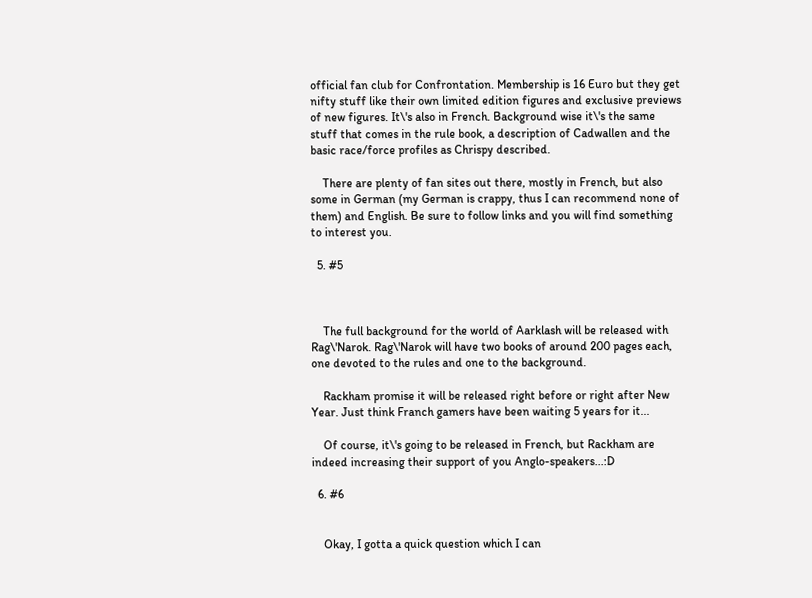official fan club for Confrontation. Membership is 16 Euro but they get nifty stuff like their own limited edition figures and exclusive previews of new figures. It\'s also in French. Background wise it\'s the same stuff that comes in the rule book, a description of Cadwallen and the basic race/force profiles as Chrispy described.

    There are plenty of fan sites out there, mostly in French, but also some in German (my German is crappy, thus I can recommend none of them) and English. Be sure to follow links and you will find something to interest you.

  5. #5



    The full background for the world of Aarklash will be released with Rag\'Narok. Rag\'Narok will have two books of around 200 pages each, one devoted to the rules and one to the background.

    Rackham promise it will be released right before or right after New Year. Just think Franch gamers have been waiting 5 years for it...

    Of course, it\'s going to be released in French, but Rackham are indeed increasing their support of you Anglo-speakers...:D

  6. #6


    Okay, I gotta a quick question which I can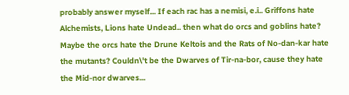probably answer myself... If each rac has a nemisi, e.i.. Griffons hate Alchemists, Lions hate Undead.. then what do orcs and goblins hate? Maybe the orcs hate the Drune Keltois and the Rats of No-dan-kar hate the mutants? Couldn\'t be the Dwarves of Tir-na-bor, cause they hate the Mid-nor dwarves...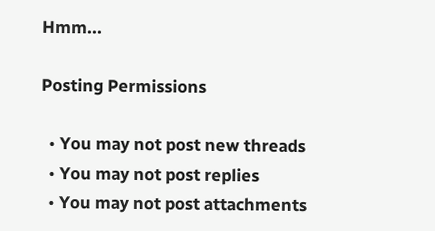Hmm...

Posting Permissions

  • You may not post new threads
  • You may not post replies
  • You may not post attachments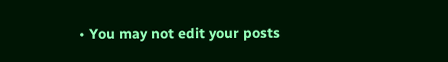• You may not edit your posts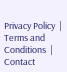Privacy Policy  |   Terms and Conditions  |   Contact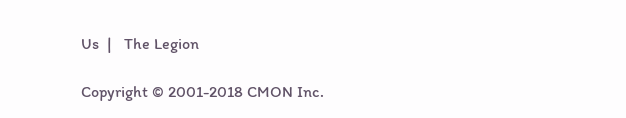Us  |   The Legion

Copyright © 2001-2018 CMON Inc.